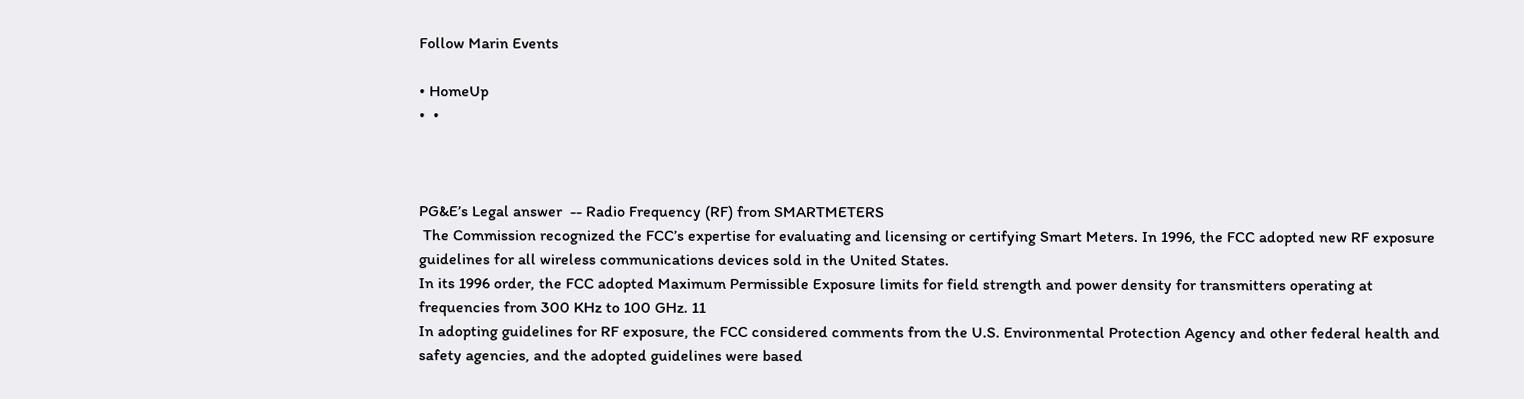Follow Marin Events

• HomeUp
•  •



PG&E’s Legal answer  -- Radio Frequency (RF) from SMARTMETERS
 The Commission recognized the FCC’s expertise for evaluating and licensing or certifying Smart Meters. In 1996, the FCC adopted new RF exposure guidelines for all wireless communications devices sold in the United States.
In its 1996 order, the FCC adopted Maximum Permissible Exposure limits for field strength and power density for transmitters operating at frequencies from 300 KHz to 100 GHz. 11
In adopting guidelines for RF exposure, the FCC considered comments from the U.S. Environmental Protection Agency and other federal health and safety agencies, and the adopted guidelines were based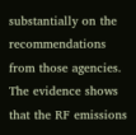substantially on the recommendations from those agencies.
The evidence shows that the RF emissions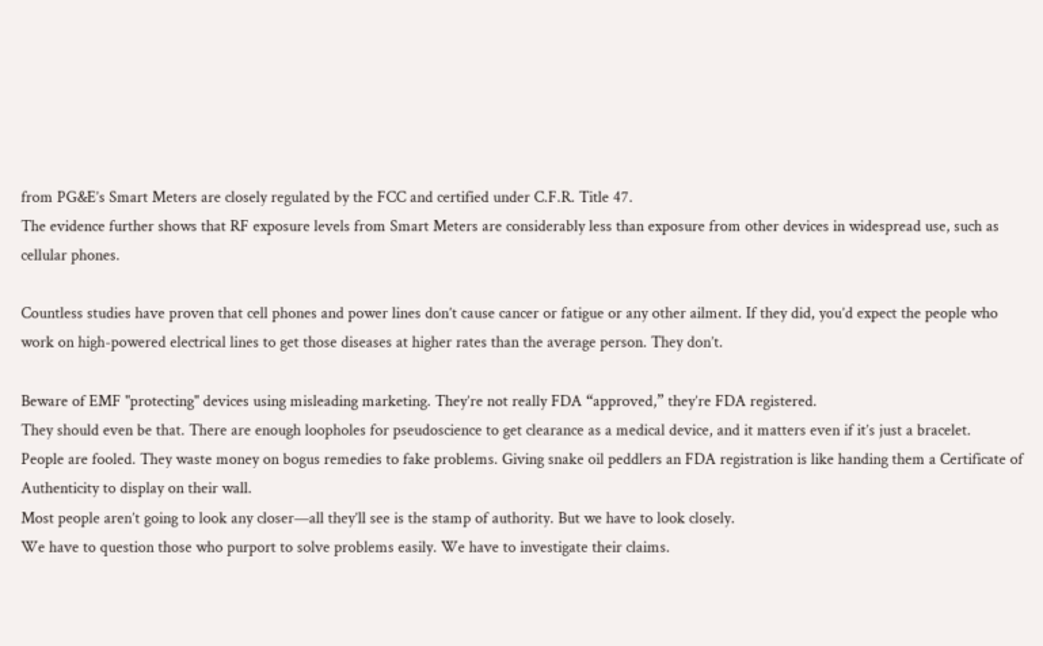from PG&E’s Smart Meters are closely regulated by the FCC and certified under C.F.R. Title 47.
The evidence further shows that RF exposure levels from Smart Meters are considerably less than exposure from other devices in widespread use, such as cellular phones.

Countless studies have proven that cell phones and power lines don’t cause cancer or fatigue or any other ailment. If they did, you’d expect the people who work on high-powered electrical lines to get those diseases at higher rates than the average person. They don’t.

Beware of EMF "protecting" devices using misleading marketing. They’re not really FDA “approved,” they’re FDA registered.
They should even be that. There are enough loopholes for pseudoscience to get clearance as a medical device, and it matters even if it’s just a bracelet.
People are fooled. They waste money on bogus remedies to fake problems. Giving snake oil peddlers an FDA registration is like handing them a Certificate of Authenticity to display on their wall.
Most people aren’t going to look any closer—all they’ll see is the stamp of authority. But we have to look closely.
We have to question those who purport to solve problems easily. We have to investigate their claims.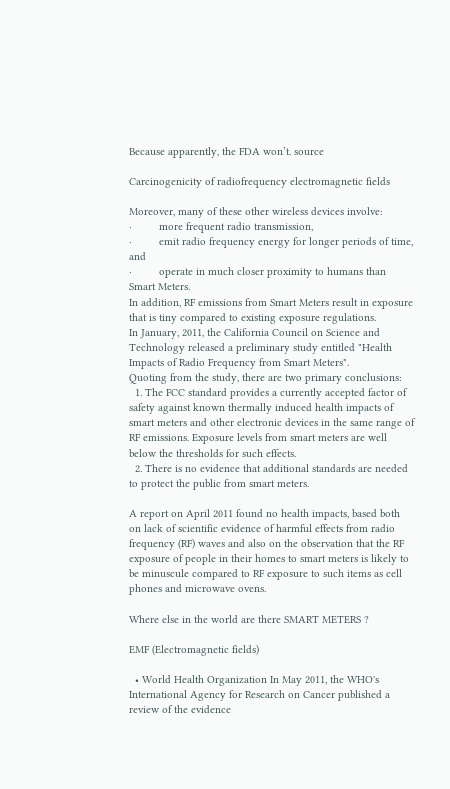Because apparently, the FDA won’t. source

Carcinogenicity of radiofrequency electromagnetic fields

Moreover, many of these other wireless devices involve:
·         more frequent radio transmission,
·         emit radio frequency energy for longer periods of time, and
·         operate in much closer proximity to humans than Smart Meters.
In addition, RF emissions from Smart Meters result in exposure that is tiny compared to existing exposure regulations.
In January, 2011, the California Council on Science and Technology released a preliminary study entitled "Health Impacts of Radio Frequency from Smart Meters".
Quoting from the study, there are two primary conclusions:
  1. The FCC standard provides a currently accepted factor of safety against known thermally induced health impacts of smart meters and other electronic devices in the same range of RF emissions. Exposure levels from smart meters are well below the thresholds for such effects.
  2. There is no evidence that additional standards are needed to protect the public from smart meters.

A report on April 2011 found no health impacts, based both on lack of scientific evidence of harmful effects from radio frequency (RF) waves and also on the observation that the RF exposure of people in their homes to smart meters is likely to be minuscule compared to RF exposure to such items as cell phones and microwave ovens.

Where else in the world are there SMART METERS ?

EMF (Electromagnetic fields)

  • World Health Organization In May 2011, the WHO's International Agency for Research on Cancer published a review of the evidence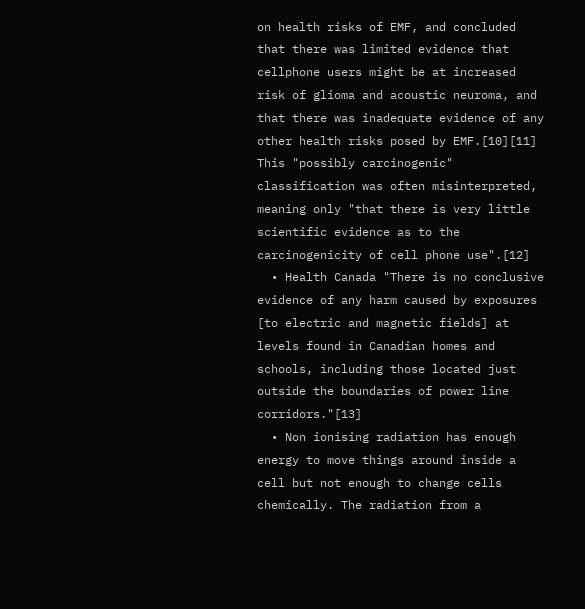on health risks of EMF, and concluded that there was limited evidence that cellphone users might be at increased risk of glioma and acoustic neuroma, and that there was inadequate evidence of any other health risks posed by EMF.[10][11] This "possibly carcinogenic" classification was often misinterpreted, meaning only "that there is very little scientific evidence as to the carcinogenicity of cell phone use".[12]
  • Health Canada "There is no conclusive evidence of any harm caused by exposures [to electric and magnetic fields] at levels found in Canadian homes and schools, including those located just outside the boundaries of power line corridors."[13]
  • Non ionising radiation has enough energy to move things around inside a cell but not enough to change cells chemically. The radiation from a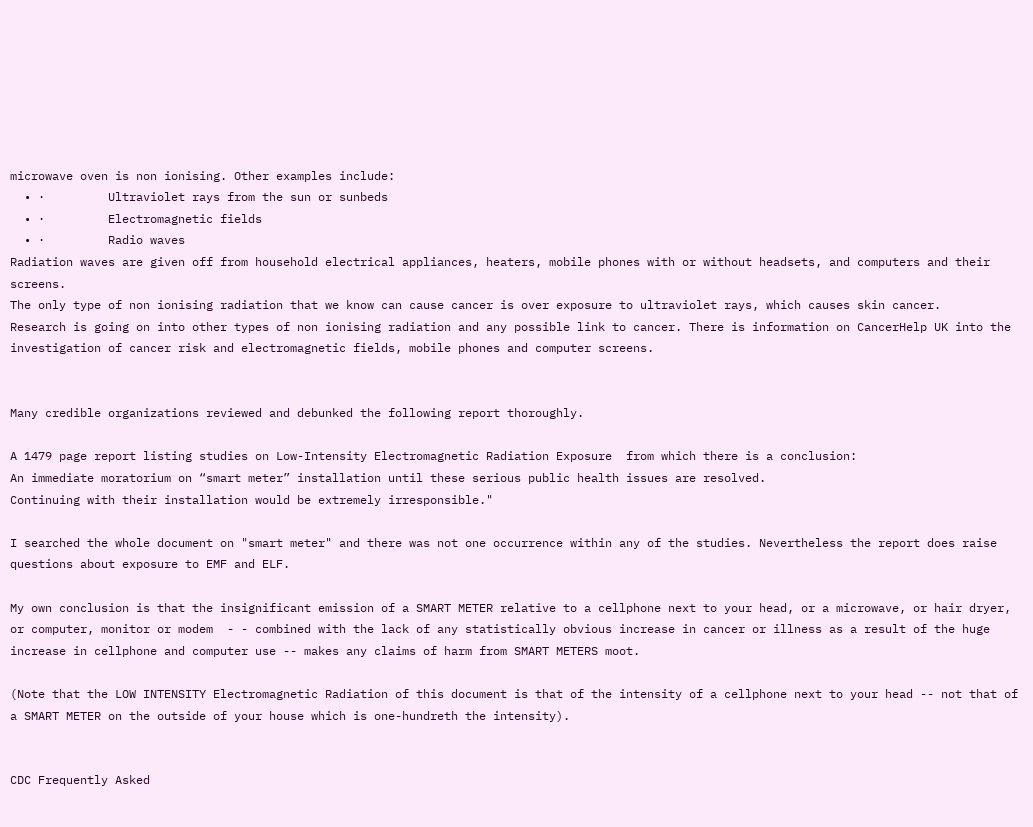microwave oven is non ionising. Other examples include:
  • ·         Ultraviolet rays from the sun or sunbeds
  • ·         Electromagnetic fields
  • ·         Radio waves
Radiation waves are given off from household electrical appliances, heaters, mobile phones with or without headsets, and computers and their screens.
The only type of non ionising radiation that we know can cause cancer is over exposure to ultraviolet rays, which causes skin cancer.
Research is going on into other types of non ionising radiation and any possible link to cancer. There is information on CancerHelp UK into the investigation of cancer risk and electromagnetic fields, mobile phones and computer screens.


Many credible organizations reviewed and debunked the following report thoroughly.

A 1479 page report listing studies on Low-Intensity Electromagnetic Radiation Exposure  from which there is a conclusion:
An immediate moratorium on “smart meter” installation until these serious public health issues are resolved.
Continuing with their installation would be extremely irresponsible."

I searched the whole document on "smart meter" and there was not one occurrence within any of the studies. Nevertheless the report does raise questions about exposure to EMF and ELF.

My own conclusion is that the insignificant emission of a SMART METER relative to a cellphone next to your head, or a microwave, or hair dryer, or computer, monitor or modem  - - combined with the lack of any statistically obvious increase in cancer or illness as a result of the huge increase in cellphone and computer use -- makes any claims of harm from SMART METERS moot.

(Note that the LOW INTENSITY Electromagnetic Radiation of this document is that of the intensity of a cellphone next to your head -- not that of a SMART METER on the outside of your house which is one-hundreth the intensity).


CDC Frequently Asked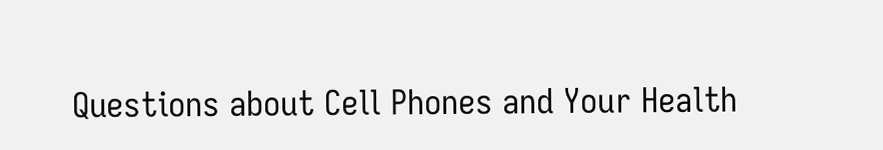Questions about Cell Phones and Your Health